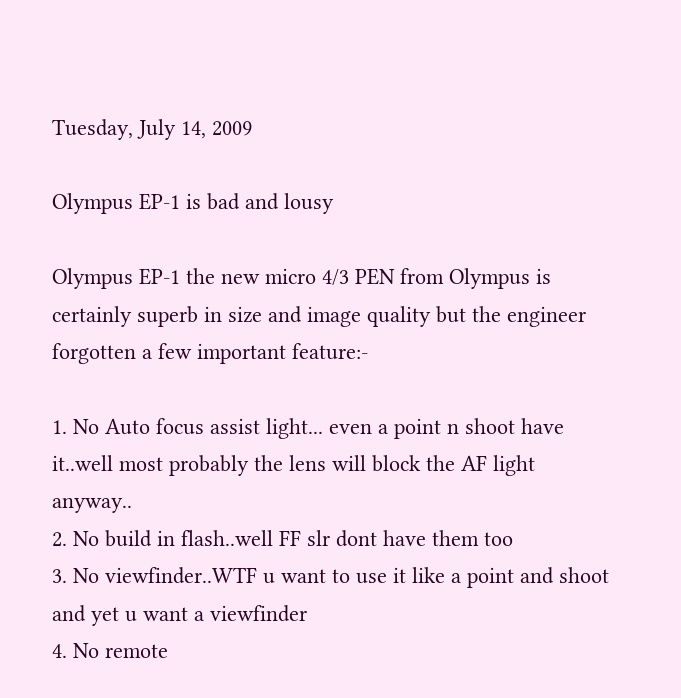Tuesday, July 14, 2009

Olympus EP-1 is bad and lousy

Olympus EP-1 the new micro 4/3 PEN from Olympus is certainly superb in size and image quality but the engineer forgotten a few important feature:-

1. No Auto focus assist light... even a point n shoot have it..well most probably the lens will block the AF light anyway..
2. No build in flash..well FF slr dont have them too
3. No viewfinder..WTF u want to use it like a point and shoot and yet u want a viewfinder
4. No remote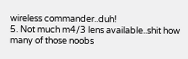wireless commander..duh!
5. Not much m4/3 lens available..shit how many of those noobs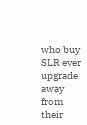who buy SLR ever upgrade away from their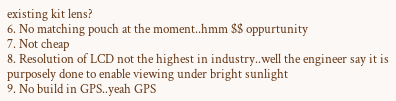existing kit lens?
6. No matching pouch at the moment..hmm $$ oppurtunity
7. Not cheap
8. Resolution of LCD not the highest in industry..well the engineer say it is purposely done to enable viewing under bright sunlight
9. No build in GPS..yeah GPS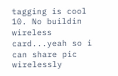tagging is cool
10. No buildin wireless card...yeah so i can share pic wirelessly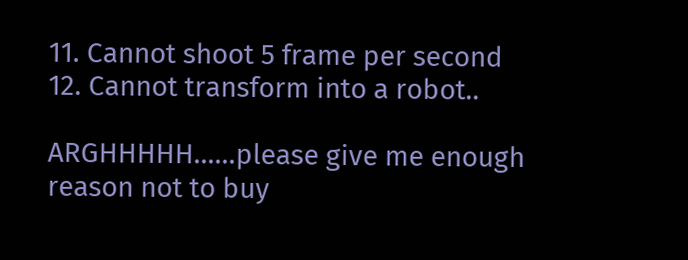11. Cannot shoot 5 frame per second
12. Cannot transform into a robot..

ARGHHHHH......please give me enough reason not to buy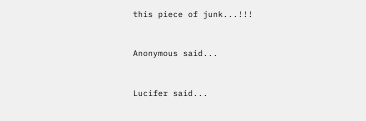this piece of junk...!!!


Anonymous said...


Lucifer said...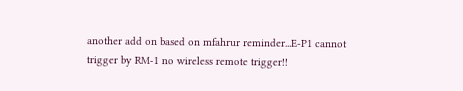another add on based on mfahrur reminder...E-P1 cannot trigger by RM-1 no wireless remote trigger!!